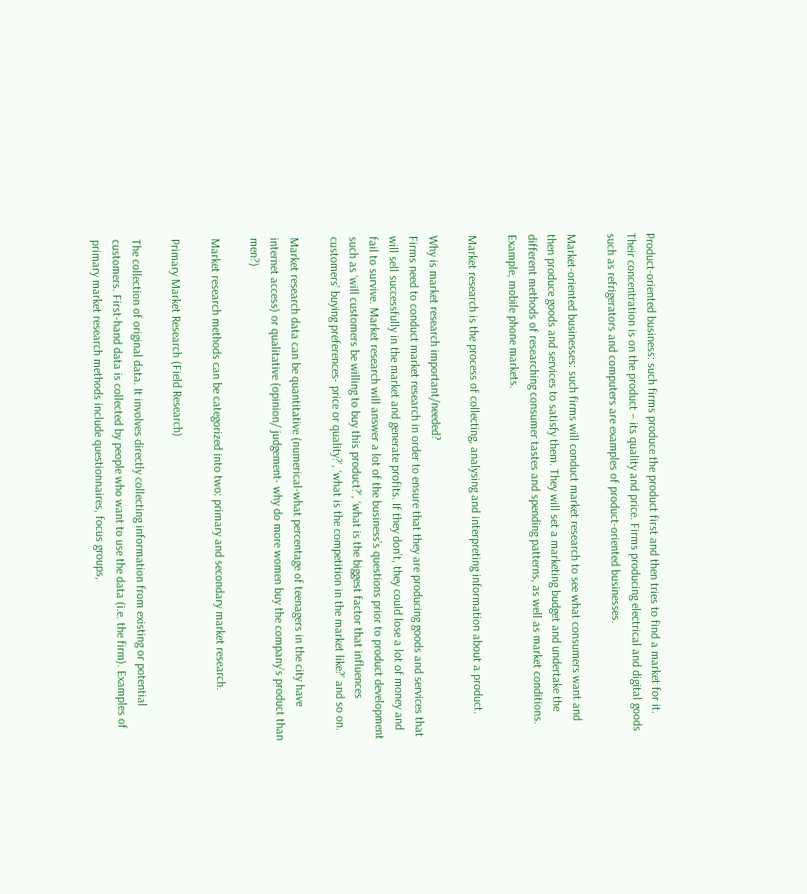Product-oriented business: such firms produce the product first and then tries to find a market for it. Their concentration is on the product – its quality and price. Firms producing electrical and digital goods such as refrigerators and computers are examples of product-oriented businesses.

Market-oriented businesses: such firms will conduct market research to see what consumers want and then produce goods and services to satisfy them. They will set a marketing budget and undertake the different methods of researching consumer tastes and spending patterns, as well as market conditions. Example, mobile phone markets.

Market research is the process of collecting, analysing and interpreting information about a product.

Why is market research important/needed?
Firms need to conduct market research in order to ensure that they are producing goods and services that will sell successfully in the market and generate profits. If they don’t, they could lose a lot of money and fail to survive. Market research will answer a lot of the business’s questions prior to product development such as ‘will customers be willing to buy this product?’, ‘what is the biggest factor that influences customers’ buying preferences- price or quality?’, ‘what is the competition in the market like?’ and so on.

Market research data can be quantitative (numerical-what percentage of teenagers in the city have internet access) or qualitative (opinion/ judgement- why do more women buy the company’s product than men?)

Market research methods can be categorized into two: primary and secondary market research.

Primary Market Research (Field Research)

The collection of original data. It involves directly collecting information from existing or potential customers. First-hand data is collected by people who want to use the data (i.e. the firm). Examples of primary market research methods include questionnaires, focus groups,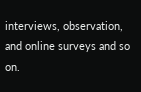interviews, observation, and online surveys and so on.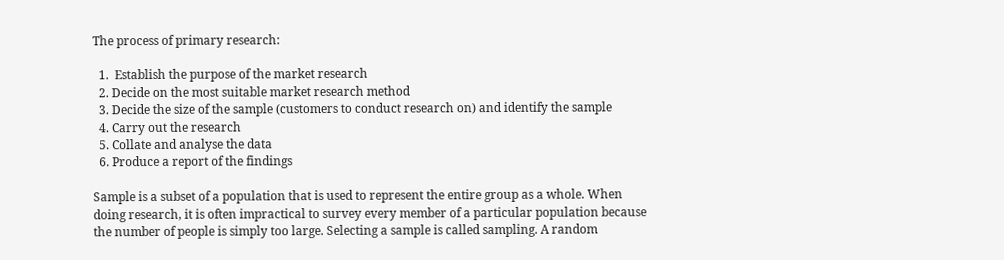The process of primary research:

  1.  Establish the purpose of the market research
  2. Decide on the most suitable market research method
  3. Decide the size of the sample (customers to conduct research on) and identify the sample
  4. Carry out the research
  5. Collate and analyse the data
  6. Produce a report of the findings

Sample is a subset of a population that is used to represent the entire group as a whole. When doing research, it is often impractical to survey every member of a particular population because the number of people is simply too large. Selecting a sample is called sampling. A random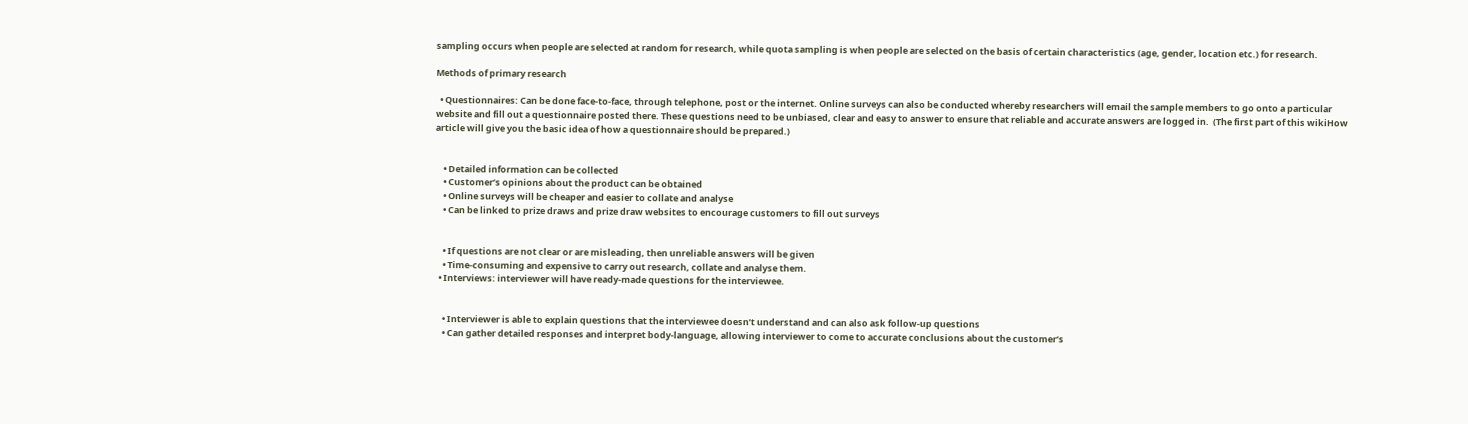sampling occurs when people are selected at random for research, while quota sampling is when people are selected on the basis of certain characteristics (age, gender, location etc.) for research.

Methods of primary research

  • Questionnaires: Can be done face-to-face, through telephone, post or the internet. Online surveys can also be conducted whereby researchers will email the sample members to go onto a particular website and fill out a questionnaire posted there. These questions need to be unbiased, clear and easy to answer to ensure that reliable and accurate answers are logged in.  (The first part of this wikiHow article will give you the basic idea of how a questionnaire should be prepared.)


    • Detailed information can be collected
    • Customer’s opinions about the product can be obtained
    • Online surveys will be cheaper and easier to collate and analyse
    • Can be linked to prize draws and prize draw websites to encourage customers to fill out surveys


    • If questions are not clear or are misleading, then unreliable answers will be given
    • Time-consuming and expensive to carry out research, collate and analyse them.
  • Interviews: interviewer will have ready-made questions for the interviewee.


    • Interviewer is able to explain questions that the interviewee doesn’t understand and can also ask follow-up questions
    • Can gather detailed responses and interpret body-language, allowing interviewer to come to accurate conclusions about the customer’s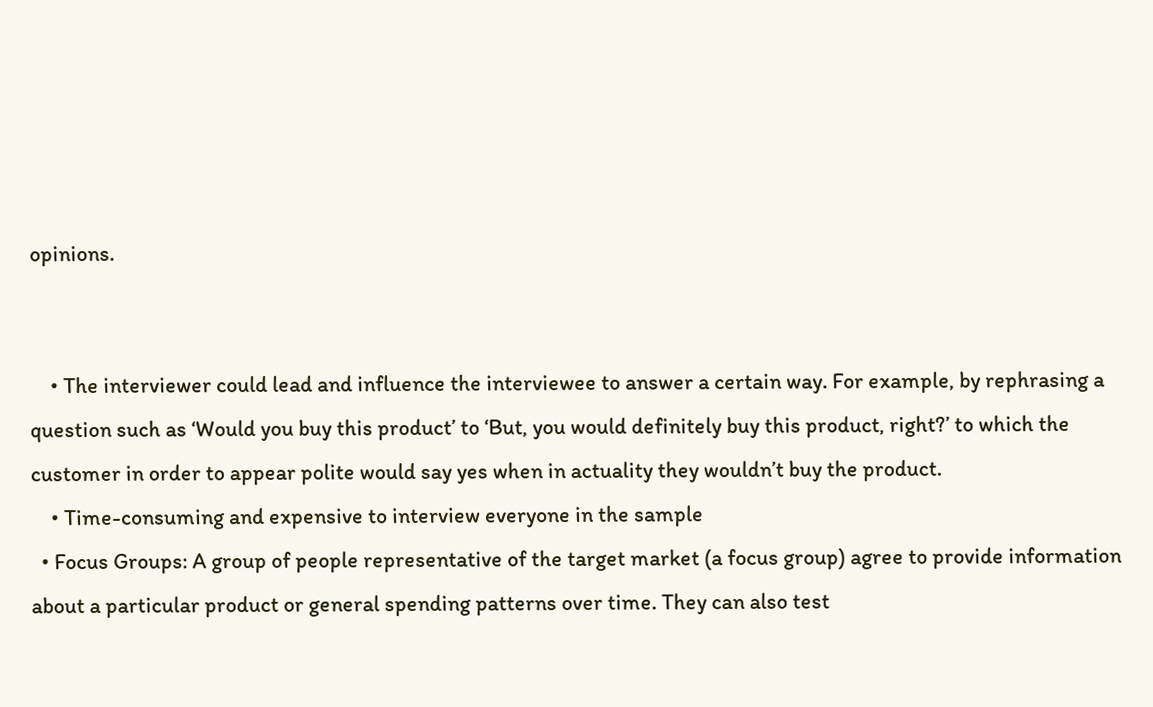opinions.


    • The interviewer could lead and influence the interviewee to answer a certain way. For example, by rephrasing a question such as ‘Would you buy this product’ to ‘But, you would definitely buy this product, right?’ to which the customer in order to appear polite would say yes when in actuality they wouldn’t buy the product.
    • Time-consuming and expensive to interview everyone in the sample
  • Focus Groups: A group of people representative of the target market (a focus group) agree to provide information about a particular product or general spending patterns over time. They can also test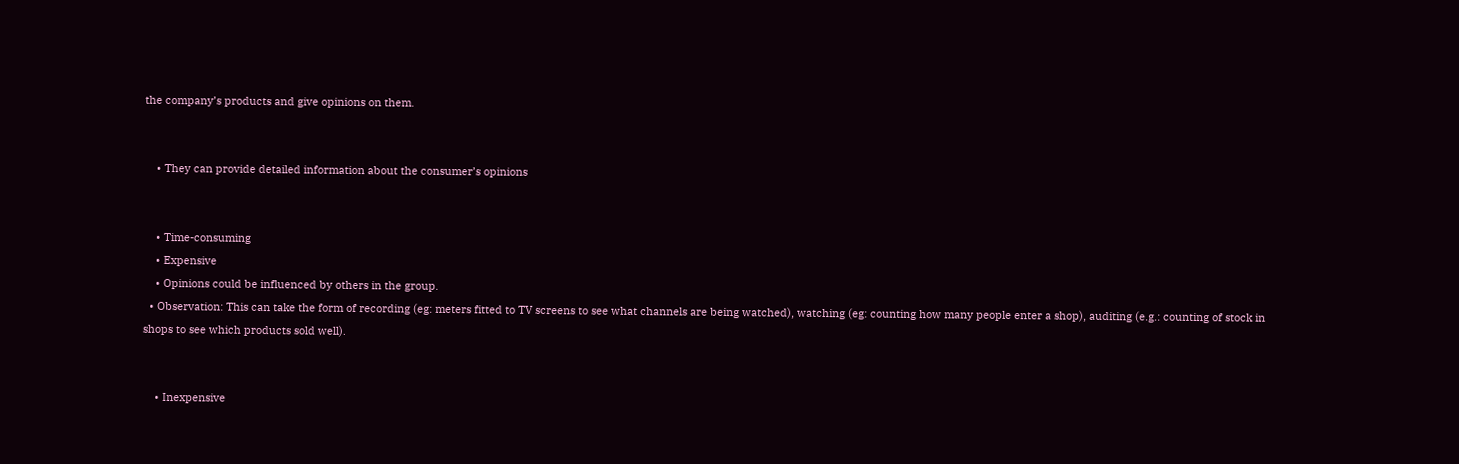the company’s products and give opinions on them.


    • They can provide detailed information about the consumer’s opinions


    • Time-consuming
    • Expensive
    • Opinions could be influenced by others in the group.
  • Observation: This can take the form of recording (eg: meters fitted to TV screens to see what channels are being watched), watching (eg: counting how many people enter a shop), auditing (e.g.: counting of stock in shops to see which products sold well).


    • Inexpensive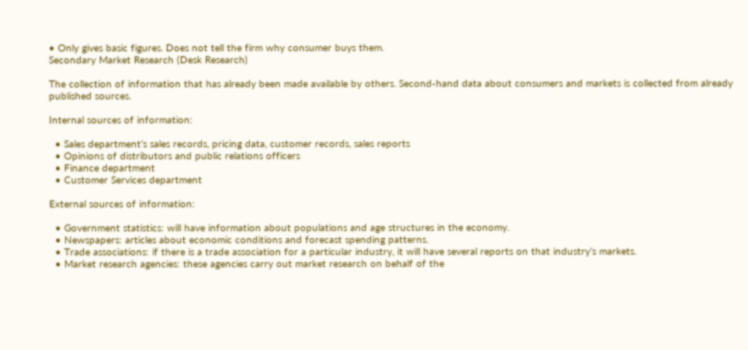• Only gives basic figures. Does not tell the firm why consumer buys them.
Secondary Market Research (Desk Research)

The collection of information that has already been made available by others. Second-hand data about consumers and markets is collected from already published sources.

Internal sources of information:

  • Sales department’s sales records, pricing data, customer records, sales reports
  • Opinions of distributors and public relations officers
  • Finance department
  • Customer Services department

External sources of information:

  • Government statistics: will have information about populations and age structures in the economy.
  • Newspapers: articles about economic conditions and forecast spending patterns.
  • Trade associations: if there is a trade association for a particular industry, it will have several reports on that industry’s markets.
  • Market research agencies: these agencies carry out market research on behalf of the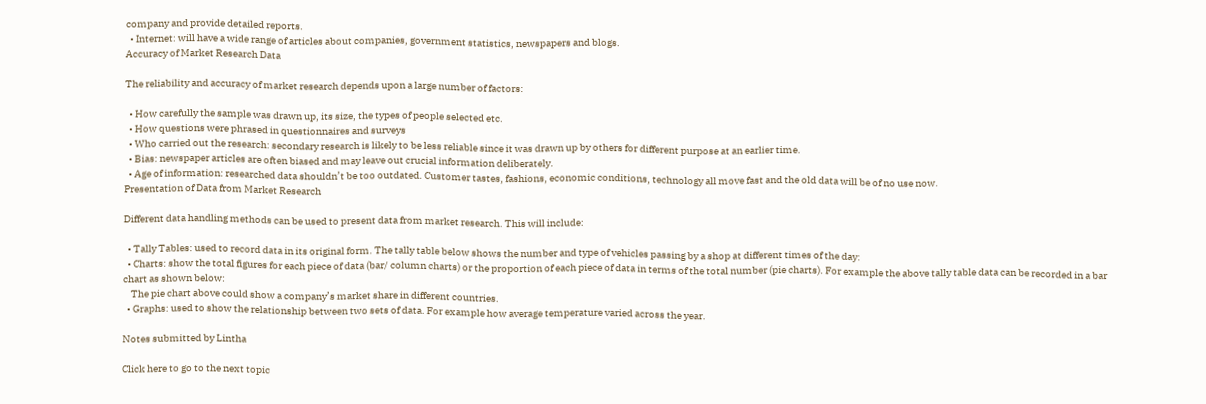company and provide detailed reports.
  • Internet: will have a wide range of articles about companies, government statistics, newspapers and blogs.
Accuracy of Market Research Data

The reliability and accuracy of market research depends upon a large number of factors:

  • How carefully the sample was drawn up, its size, the types of people selected etc.
  • How questions were phrased in questionnaires and surveys
  • Who carried out the research: secondary research is likely to be less reliable since it was drawn up by others for different purpose at an earlier time.
  • Bias: newspaper articles are often biased and may leave out crucial information deliberately.
  • Age of information: researched data shouldn’t be too outdated. Customer tastes, fashions, economic conditions, technology all move fast and the old data will be of no use now.
Presentation of Data from Market Research

Different data handling methods can be used to present data from market research. This will include:

  • Tally Tables: used to record data in its original form. The tally table below shows the number and type of vehicles passing by a shop at different times of the day:
  • Charts: show the total figures for each piece of data (bar/ column charts) or the proportion of each piece of data in terms of the total number (pie charts). For example the above tally table data can be recorded in a bar chart as shown below:
    The pie chart above could show a company’s market share in different countries.
  • Graphs: used to show the relationship between two sets of data. For example how average temperature varied across the year.

Notes submitted by Lintha

Click here to go to the next topic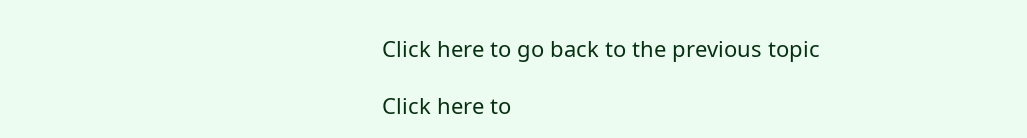Click here to go back to the previous topic

Click here to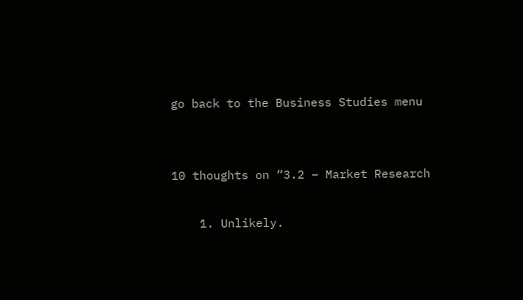go back to the Business Studies menu


10 thoughts on “3.2 – Market Research

    1. Unlikely.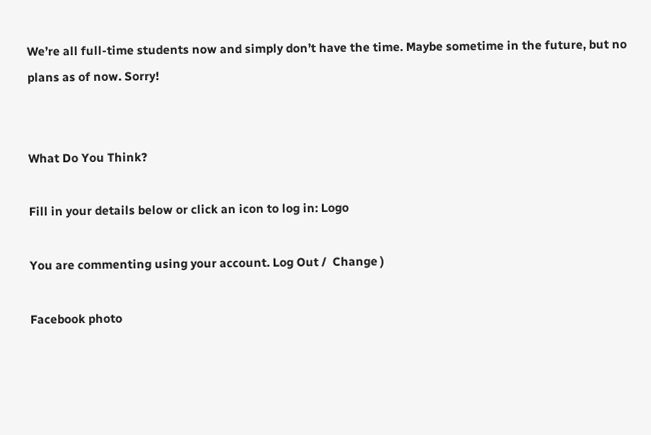We’re all full-time students now and simply don’t have the time. Maybe sometime in the future, but no plans as of now. Sorry!


What Do You Think?

Fill in your details below or click an icon to log in: Logo

You are commenting using your account. Log Out /  Change )

Facebook photo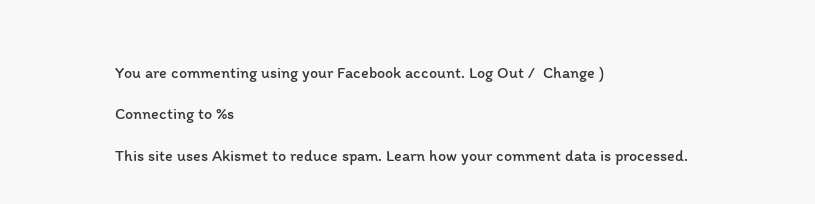You are commenting using your Facebook account. Log Out /  Change )

Connecting to %s

This site uses Akismet to reduce spam. Learn how your comment data is processed.